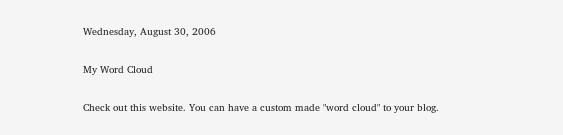Wednesday, August 30, 2006

My Word Cloud

Check out this website. You can have a custom made "word cloud" to your blog.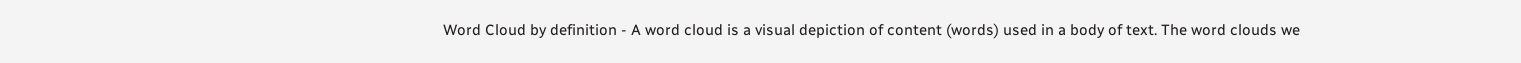Word Cloud by definition - A word cloud is a visual depiction of content (words) used in a body of text. The word clouds we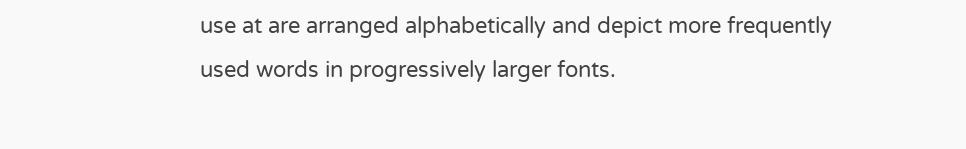use at are arranged alphabetically and depict more frequently used words in progressively larger fonts.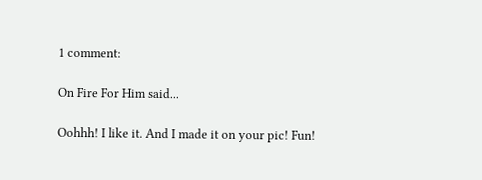1 comment:

On Fire For Him said...

Oohhh! I like it. And I made it on your pic! Fun!